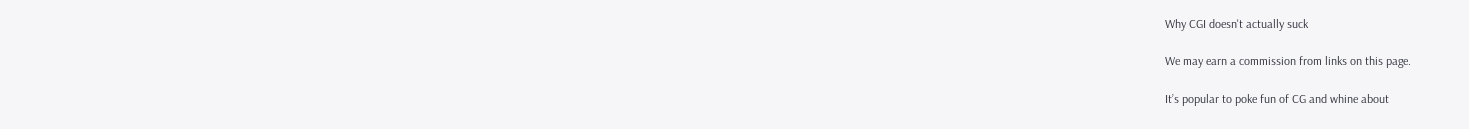Why CGI doesn't actually suck

We may earn a commission from links on this page.

It’s popular to poke fun of CG and whine about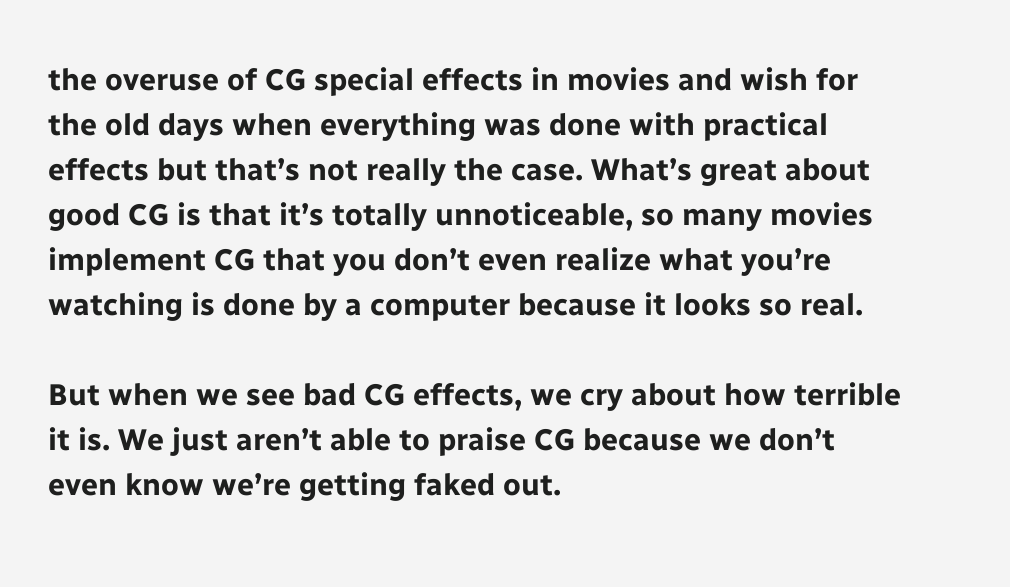the overuse of CG special effects in movies and wish for the old days when everything was done with practical effects but that’s not really the case. What’s great about good CG is that it’s totally unnoticeable, so many movies implement CG that you don’t even realize what you’re watching is done by a computer because it looks so real.

But when we see bad CG effects, we cry about how terrible it is. We just aren’t able to praise CG because we don’t even know we’re getting faked out.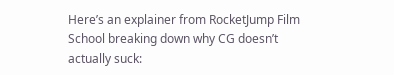Here’s an explainer from RocketJump Film School breaking down why CG doesn’t actually suck: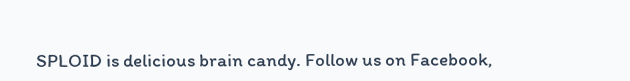SPLOID is delicious brain candy. Follow us on Facebook,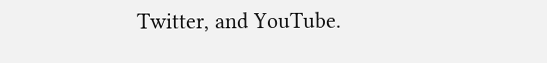Twitter, and YouTube.